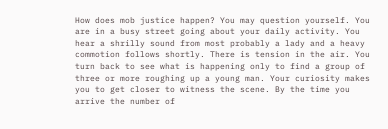How does mob justice happen? You may question yourself. You are in a busy street going about your daily activity. You hear a shrilly sound from most probably a lady and a heavy commotion follows shortly. There is tension in the air. You turn back to see what is happening only to find a group of three or more roughing up a young man. Your curiosity makes you to get closer to witness the scene. By the time you arrive the number of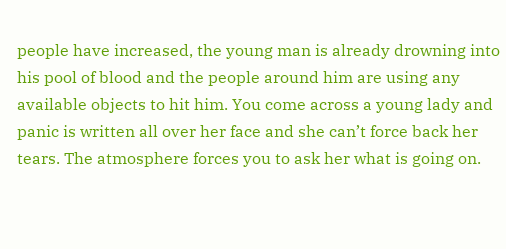people have increased, the young man is already drowning into his pool of blood and the people around him are using any available objects to hit him. You come across a young lady and panic is written all over her face and she can’t force back her tears. The atmosphere forces you to ask her what is going on.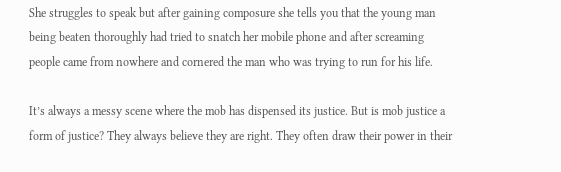She struggles to speak but after gaining composure she tells you that the young man being beaten thoroughly had tried to snatch her mobile phone and after screaming people came from nowhere and cornered the man who was trying to run for his life.

It’s always a messy scene where the mob has dispensed its justice. But is mob justice a form of justice? They always believe they are right. They often draw their power in their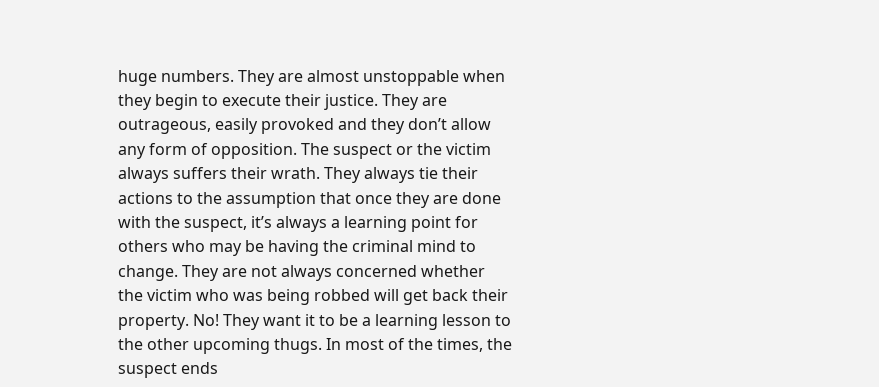huge numbers. They are almost unstoppable when they begin to execute their justice. They are outrageous, easily provoked and they don’t allow any form of opposition. The suspect or the victim always suffers their wrath. They always tie their actions to the assumption that once they are done with the suspect, it’s always a learning point for others who may be having the criminal mind to change. They are not always concerned whether the victim who was being robbed will get back their property. No! They want it to be a learning lesson to the other upcoming thugs. In most of the times, the suspect ends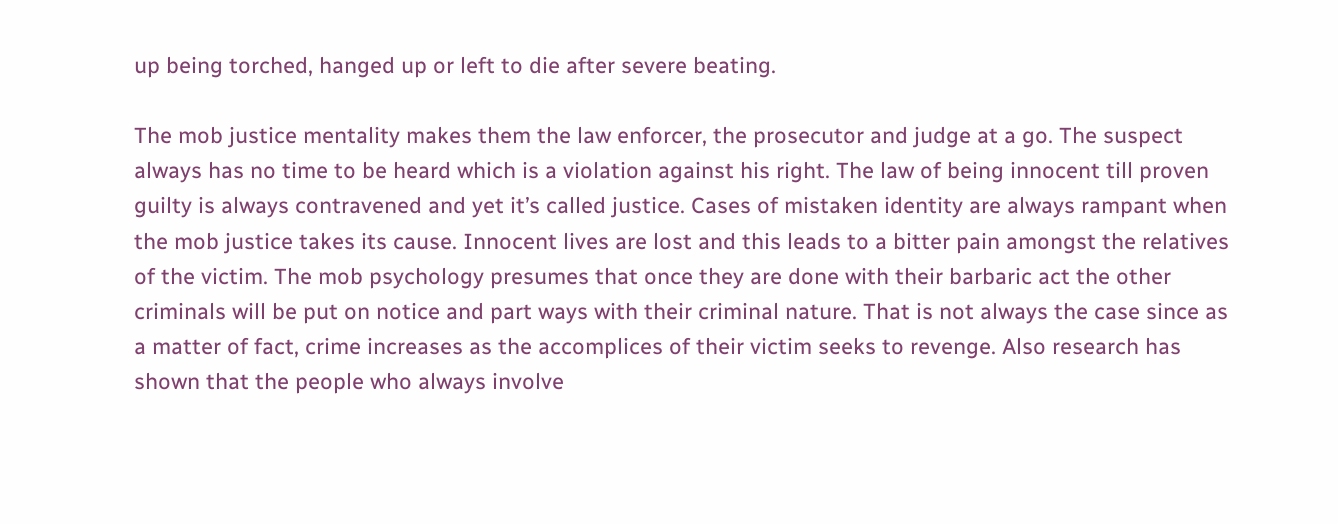up being torched, hanged up or left to die after severe beating.

The mob justice mentality makes them the law enforcer, the prosecutor and judge at a go. The suspect always has no time to be heard which is a violation against his right. The law of being innocent till proven guilty is always contravened and yet it’s called justice. Cases of mistaken identity are always rampant when the mob justice takes its cause. Innocent lives are lost and this leads to a bitter pain amongst the relatives of the victim. The mob psychology presumes that once they are done with their barbaric act the other criminals will be put on notice and part ways with their criminal nature. That is not always the case since as a matter of fact, crime increases as the accomplices of their victim seeks to revenge. Also research has shown that the people who always involve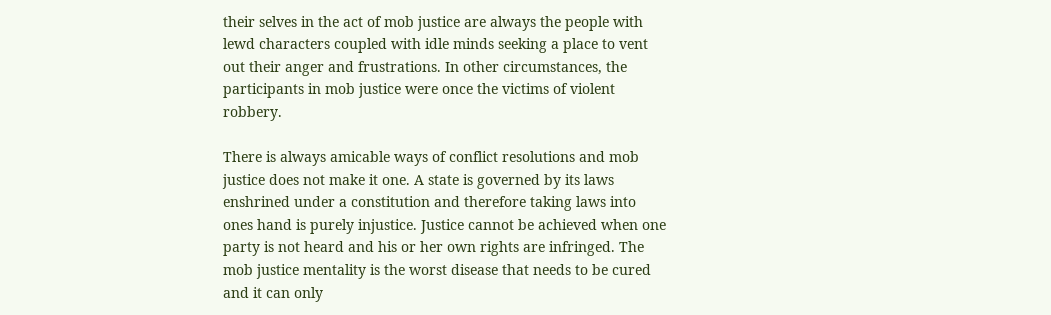their selves in the act of mob justice are always the people with lewd characters coupled with idle minds seeking a place to vent out their anger and frustrations. In other circumstances, the participants in mob justice were once the victims of violent robbery.

There is always amicable ways of conflict resolutions and mob justice does not make it one. A state is governed by its laws enshrined under a constitution and therefore taking laws into ones hand is purely injustice. Justice cannot be achieved when one party is not heard and his or her own rights are infringed. The mob justice mentality is the worst disease that needs to be cured and it can only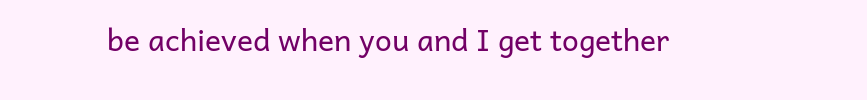be achieved when you and I get together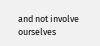and not involve ourselves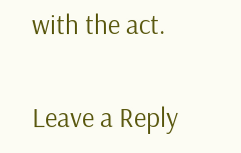with the act.

Leave a Reply